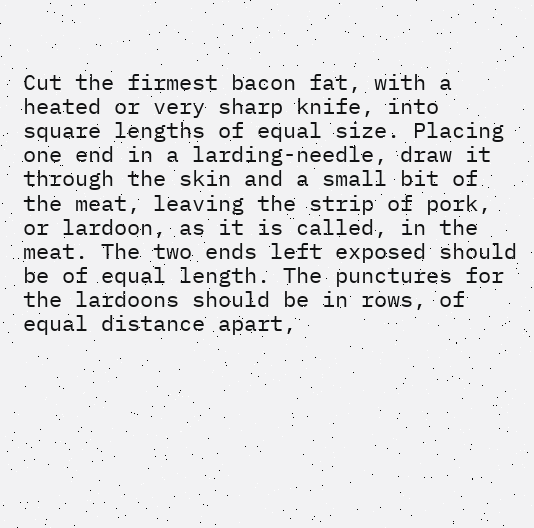Cut the firmest bacon fat, with a heated or very sharp knife, into square lengths of equal size. Placing one end in a larding-needle, draw it through the skin and a small bit of the meat, leaving the strip of pork, or lardoon, as it is called, in the meat. The two ends left exposed should be of equal length. The punctures for the lardoons should be in rows, of equal distance apart,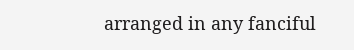arranged in any fanciful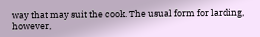way that may suit the cook. The usual form for larding, however,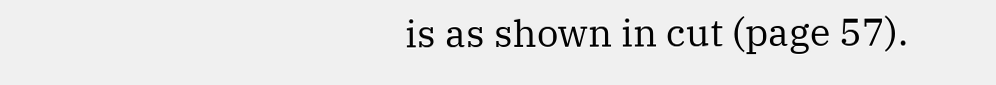is as shown in cut (page 57).